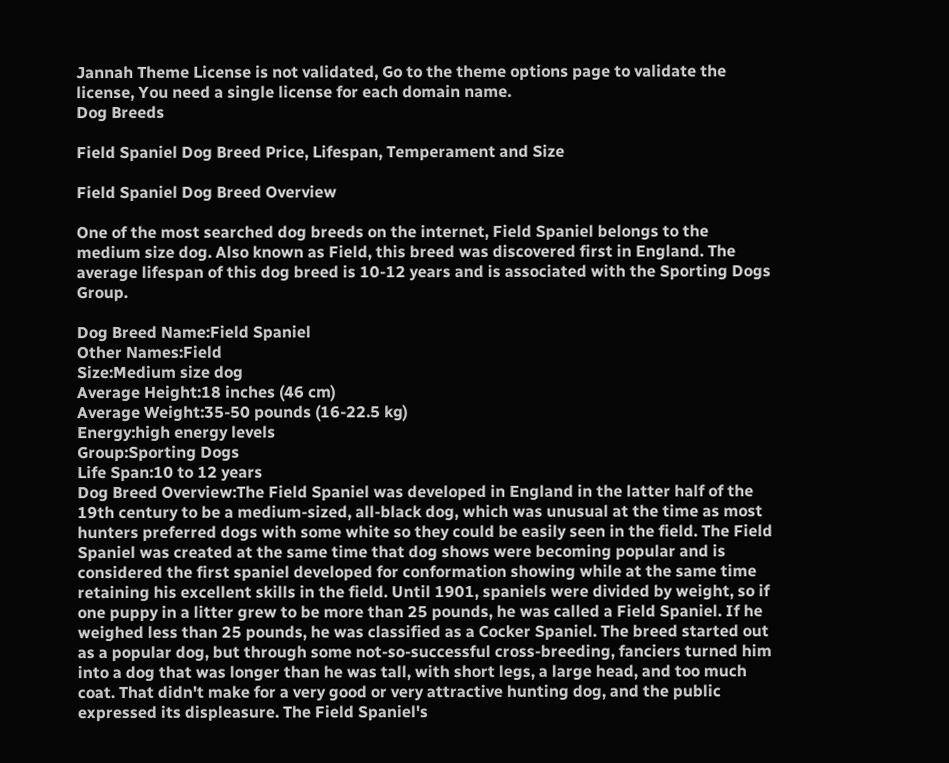Jannah Theme License is not validated, Go to the theme options page to validate the license, You need a single license for each domain name.
Dog Breeds

Field Spaniel Dog Breed Price, Lifespan, Temperament and Size

Field Spaniel Dog Breed Overview

One of the most searched dog breeds on the internet, Field Spaniel belongs to the medium size dog. Also known as Field, this breed was discovered first in England. The average lifespan of this dog breed is 10-12 years and is associated with the Sporting Dogs Group.

Dog Breed Name:Field Spaniel
Other Names:Field
Size:Medium size dog
Average Height:18 inches (46 cm)
Average Weight:35-50 pounds (16-22.5 kg)
Energy:high energy levels
Group:Sporting Dogs
Life Span:10 to 12 years
Dog Breed Overview:The Field Spaniel was developed in England in the latter half of the 19th century to be a medium-sized, all-black dog, which was unusual at the time as most hunters preferred dogs with some white so they could be easily seen in the field. The Field Spaniel was created at the same time that dog shows were becoming popular and is considered the first spaniel developed for conformation showing while at the same time retaining his excellent skills in the field. Until 1901, spaniels were divided by weight, so if one puppy in a litter grew to be more than 25 pounds, he was called a Field Spaniel. If he weighed less than 25 pounds, he was classified as a Cocker Spaniel. The breed started out as a popular dog, but through some not-so-successful cross-breeding, fanciers turned him into a dog that was longer than he was tall, with short legs, a large head, and too much coat. That didn't make for a very good or very attractive hunting dog, and the public expressed its displeasure. The Field Spaniel's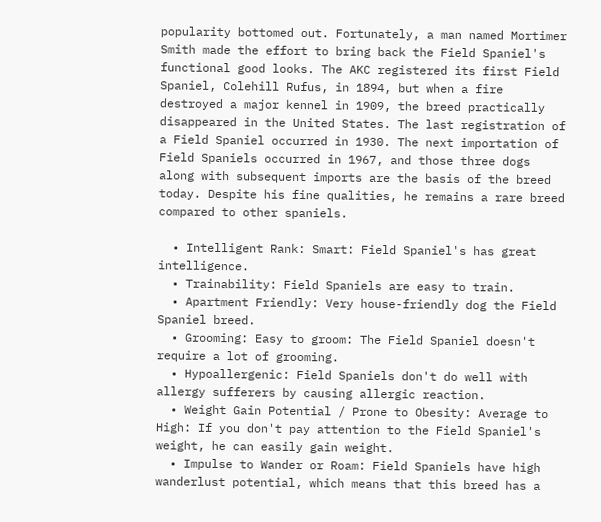popularity bottomed out. Fortunately, a man named Mortimer Smith made the effort to bring back the Field Spaniel's functional good looks. The AKC registered its first Field Spaniel, Colehill Rufus, in 1894, but when a fire destroyed a major kennel in 1909, the breed practically disappeared in the United States. The last registration of a Field Spaniel occurred in 1930. The next importation of Field Spaniels occurred in 1967, and those three dogs along with subsequent imports are the basis of the breed today. Despite his fine qualities, he remains a rare breed compared to other spaniels.

  • Intelligent Rank: Smart: Field Spaniel's has great intelligence.
  • Trainability: Field Spaniels are easy to train.
  • Apartment Friendly: Very house-friendly dog the Field Spaniel breed.
  • Grooming: Easy to groom: The Field Spaniel doesn't require a lot of grooming.
  • Hypoallergenic: Field Spaniels don't do well with allergy sufferers by causing allergic reaction.
  • Weight Gain Potential / Prone to Obesity: Average to High: If you don't pay attention to the Field Spaniel's weight, he can easily gain weight.
  • Impulse to Wander or Roam: Field Spaniels have high wanderlust potential, which means that this breed has a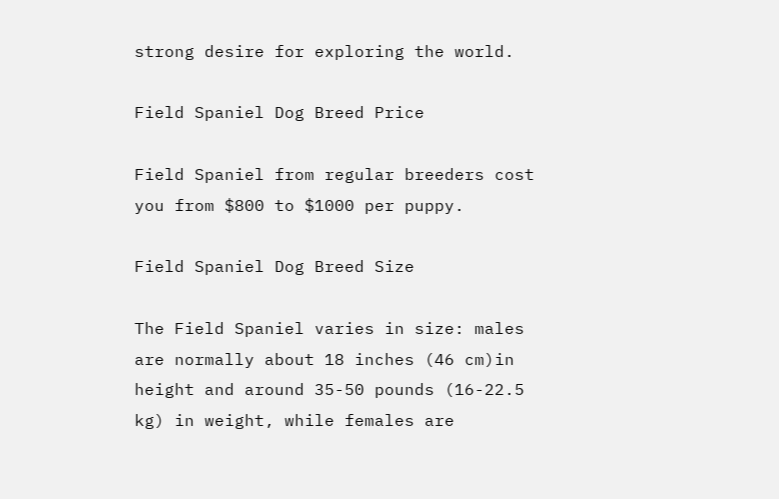strong desire for exploring the world.

Field Spaniel Dog Breed Price

Field Spaniel from regular breeders cost you from $800 to $1000 per puppy.

Field Spaniel Dog Breed Size

The Field Spaniel varies in size: males are normally about 18 inches (46 cm)in height and around 35-50 pounds (16-22.5 kg) in weight, while females are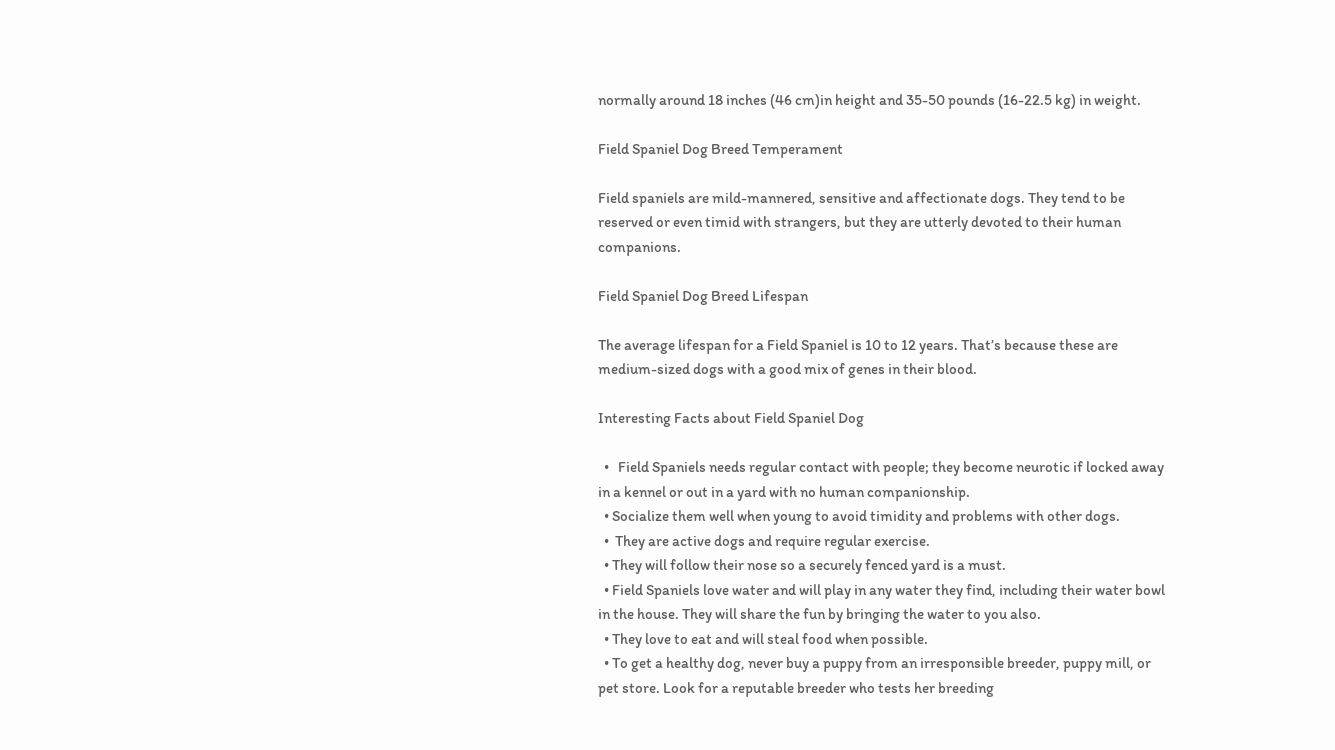normally around 18 inches (46 cm)in height and 35-50 pounds (16-22.5 kg) in weight.

Field Spaniel Dog Breed Temperament

Field spaniels are mild-mannered, sensitive and affectionate dogs. They tend to be reserved or even timid with strangers, but they are utterly devoted to their human companions.

Field Spaniel Dog Breed Lifespan

The average lifespan for a Field Spaniel is 10 to 12 years. That’s because these are medium-sized dogs with a good mix of genes in their blood.

Interesting Facts about Field Spaniel Dog

  •   Field Spaniels needs regular contact with people; they become neurotic if locked away in a kennel or out in a yard with no human companionship.
  • Socialize them well when young to avoid timidity and problems with other dogs.
  •  They are active dogs and require regular exercise.
  • They will follow their nose so a securely fenced yard is a must.
  • Field Spaniels love water and will play in any water they find, including their water bowl in the house. They will share the fun by bringing the water to you also.
  • They love to eat and will steal food when possible.
  • To get a healthy dog, never buy a puppy from an irresponsible breeder, puppy mill, or pet store. Look for a reputable breeder who tests her breeding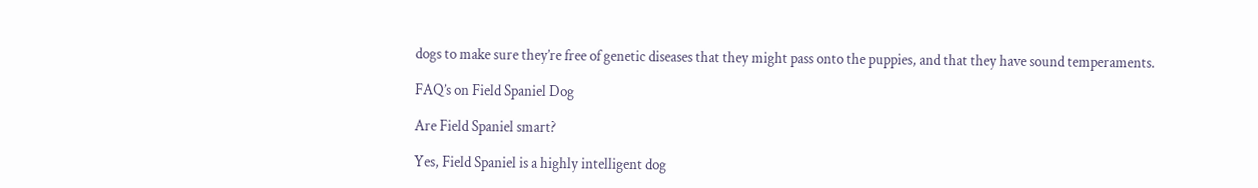dogs to make sure they’re free of genetic diseases that they might pass onto the puppies, and that they have sound temperaments.

FAQ’s on Field Spaniel Dog

Are Field Spaniel smart?

Yes, Field Spaniel is a highly intelligent dog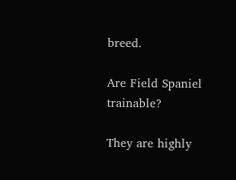breed.

Are Field Spaniel trainable?

They are highly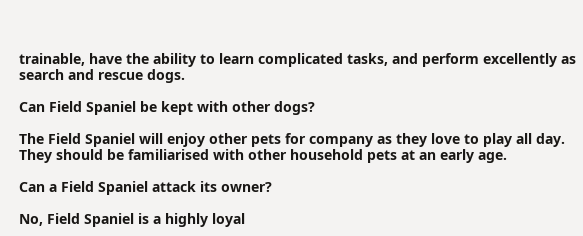trainable, have the ability to learn complicated tasks, and perform excellently as search and rescue dogs.

Can Field Spaniel be kept with other dogs?

The Field Spaniel will enjoy other pets for company as they love to play all day. They should be familiarised with other household pets at an early age.

Can a Field Spaniel attack its owner?

No, Field Spaniel is a highly loyal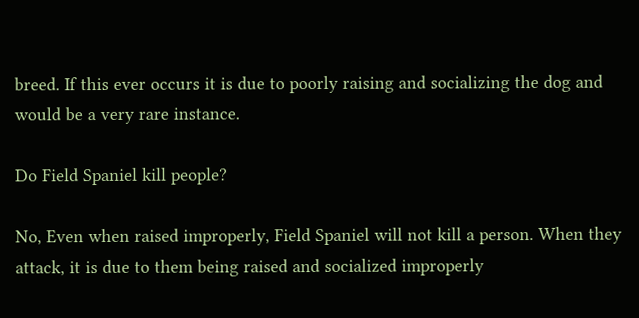breed. If this ever occurs it is due to poorly raising and socializing the dog and would be a very rare instance.

Do Field Spaniel kill people?

No, Even when raised improperly, Field Spaniel will not kill a person. When they attack, it is due to them being raised and socialized improperly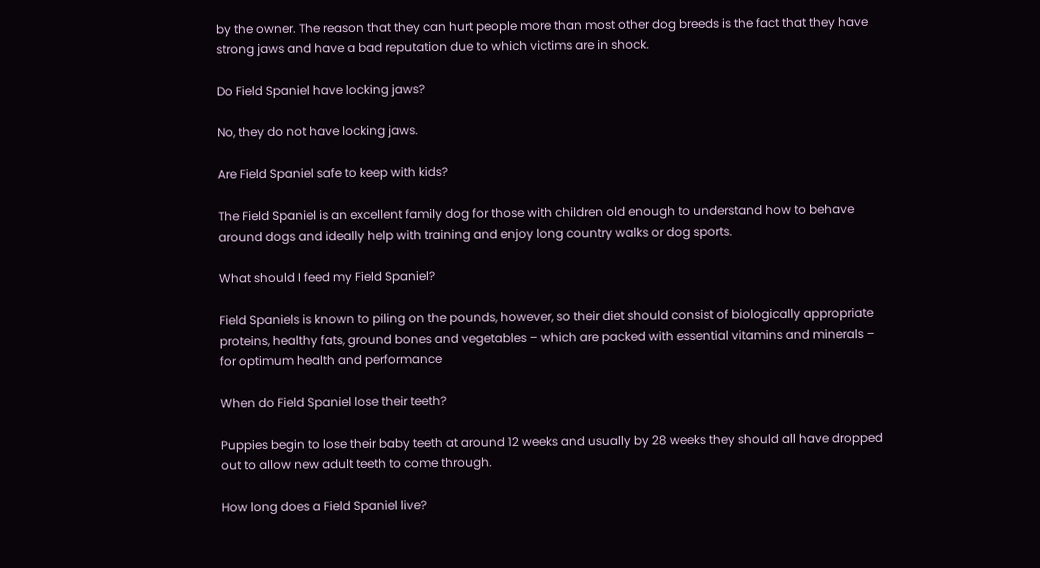by the owner. The reason that they can hurt people more than most other dog breeds is the fact that they have strong jaws and have a bad reputation due to which victims are in shock.

Do Field Spaniel have locking jaws?

No, they do not have locking jaws.

Are Field Spaniel safe to keep with kids?

The Field Spaniel is an excellent family dog for those with children old enough to understand how to behave around dogs and ideally help with training and enjoy long country walks or dog sports.

What should I feed my Field Spaniel?

Field Spaniels is known to piling on the pounds, however, so their diet should consist of biologically appropriate proteins, healthy fats, ground bones and vegetables – which are packed with essential vitamins and minerals – for optimum health and performance

When do Field Spaniel lose their teeth?

Puppies begin to lose their baby teeth at around 12 weeks and usually by 28 weeks they should all have dropped out to allow new adult teeth to come through.

How long does a Field Spaniel live?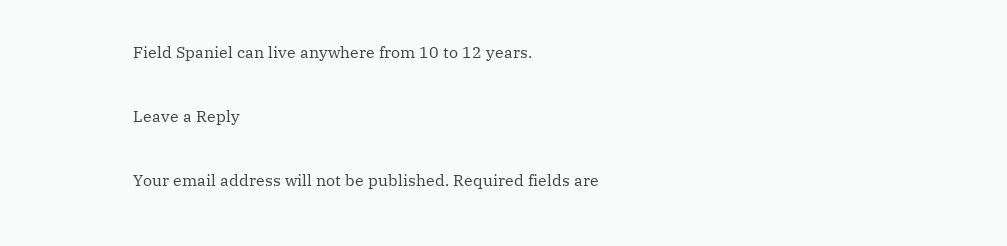Field Spaniel can live anywhere from 10 to 12 years.

Leave a Reply

Your email address will not be published. Required fields are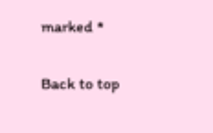marked *

Back to top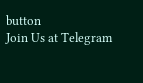button
Join Us at Telegram